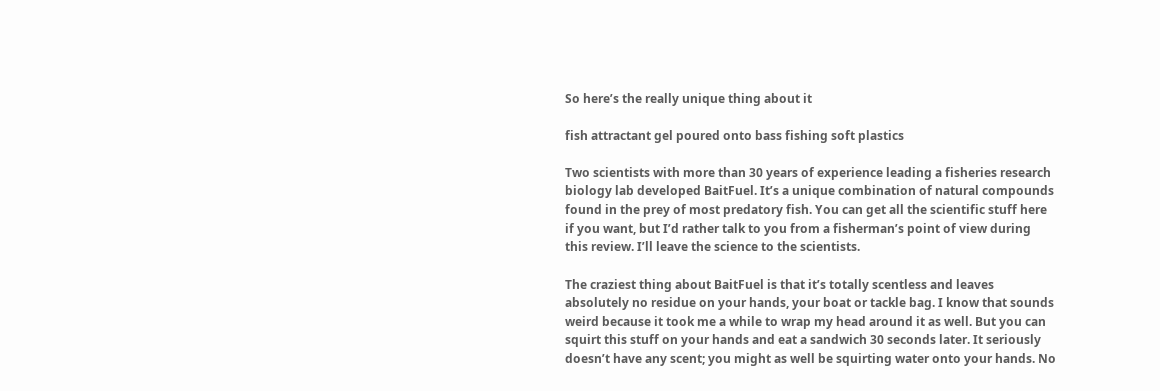So here’s the really unique thing about it

fish attractant gel poured onto bass fishing soft plastics

Two scientists with more than 30 years of experience leading a fisheries research biology lab developed BaitFuel. It’s a unique combination of natural compounds found in the prey of most predatory fish. You can get all the scientific stuff here if you want, but I’d rather talk to you from a fisherman’s point of view during this review. I’ll leave the science to the scientists.

The craziest thing about BaitFuel is that it’s totally scentless and leaves absolutely no residue on your hands, your boat or tackle bag. I know that sounds weird because it took me a while to wrap my head around it as well. But you can squirt this stuff on your hands and eat a sandwich 30 seconds later. It seriously doesn’t have any scent; you might as well be squirting water onto your hands. No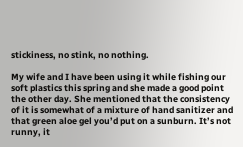stickiness, no stink, no nothing.

My wife and I have been using it while fishing our soft plastics this spring and she made a good point the other day. She mentioned that the consistency of it is somewhat of a mixture of hand sanitizer and that green aloe gel you’d put on a sunburn. It’s not runny, it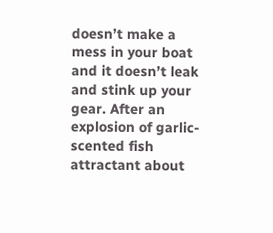doesn’t make a mess in your boat and it doesn’t leak and stink up your gear. After an explosion of garlic-scented fish attractant about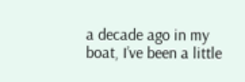a decade ago in my boat, I’ve been a little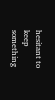hesitant to keep something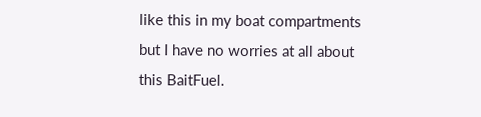like this in my boat compartments but I have no worries at all about this BaitFuel.